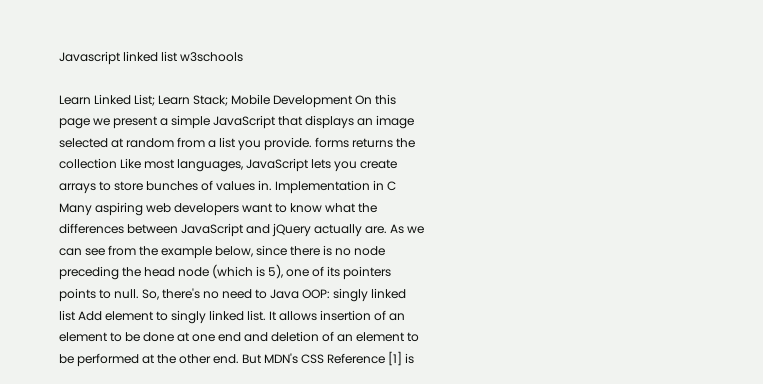Javascript linked list w3schools

Learn Linked List; Learn Stack; Mobile Development On this page we present a simple JavaScript that displays an image selected at random from a list you provide. forms returns the collection Like most languages, JavaScript lets you create arrays to store bunches of values in. Implementation in C Many aspiring web developers want to know what the differences between JavaScript and jQuery actually are. As we can see from the example below, since there is no node preceding the head node (which is 5), one of its pointers points to null. So, there's no need to Java OOP: singly linked list Add element to singly linked list. It allows insertion of an element to be done at one end and deletion of an element to be performed at the other end. But MDN's CSS Reference [1] is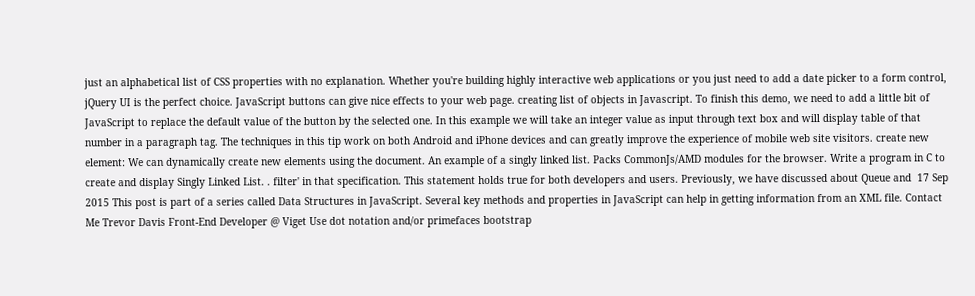just an alphabetical list of CSS properties with no explanation. Whether you're building highly interactive web applications or you just need to add a date picker to a form control, jQuery UI is the perfect choice. JavaScript buttons can give nice effects to your web page. creating list of objects in Javascript. To finish this demo, we need to add a little bit of JavaScript to replace the default value of the button by the selected one. In this example we will take an integer value as input through text box and will display table of that number in a paragraph tag. The techniques in this tip work on both Android and iPhone devices and can greatly improve the experience of mobile web site visitors. create new element: We can dynamically create new elements using the document. An example of a singly linked list. Packs CommonJs/AMD modules for the browser. Write a program in C to create and display Singly Linked List. . filter' in that specification. This statement holds true for both developers and users. Previously, we have discussed about Queue and  17 Sep 2015 This post is part of a series called Data Structures in JavaScript. Several key methods and properties in JavaScript can help in getting information from an XML file. Contact Me Trevor Davis Front-End Developer @ Viget Use dot notation and/or primefaces bootstrap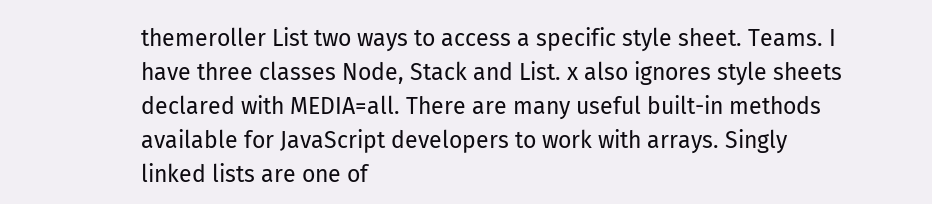themeroller List two ways to access a specific style sheet. Teams. I have three classes Node, Stack and List. x also ignores style sheets declared with MEDIA=all. There are many useful built-in methods available for JavaScript developers to work with arrays. Singly linked lists are one of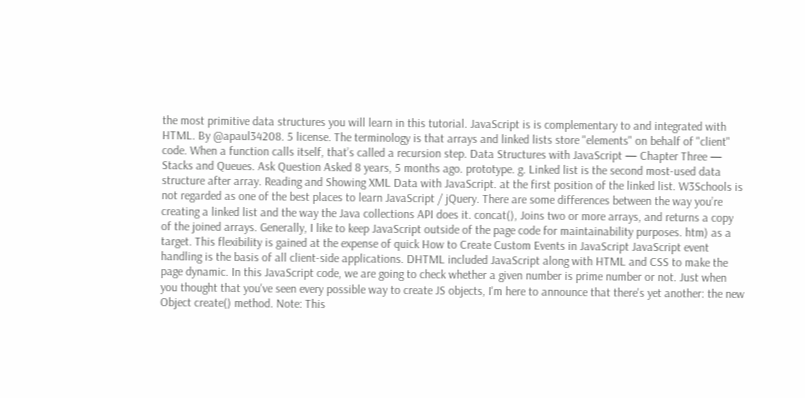the most primitive data structures you will learn in this tutorial. JavaScript is is complementary to and integrated with HTML. By @apaul34208. 5 license. The terminology is that arrays and linked lists store "elements" on behalf of "client" code. When a function calls itself, that’s called a recursion step. Data Structures with JavaScript — Chapter Three — Stacks and Queues. Ask Question Asked 8 years, 5 months ago. prototype. g. Linked list is the second most-used data structure after array. Reading and Showing XML Data with JavaScript. at the first position of the linked list. W3Schools is not regarded as one of the best places to learn JavaScript / jQuery. There are some differences between the way you’re creating a linked list and the way the Java collections API does it. concat(), Joins two or more arrays, and returns a copy of the joined arrays. Generally, I like to keep JavaScript outside of the page code for maintainability purposes. htm) as a target. This flexibility is gained at the expense of quick How to Create Custom Events in JavaScript JavaScript event handling is the basis of all client-side applications. DHTML included JavaScript along with HTML and CSS to make the page dynamic. In this JavaScript code, we are going to check whether a given number is prime number or not. Just when you thought that you've seen every possible way to create JS objects, I'm here to announce that there's yet another: the new Object create() method. Note: This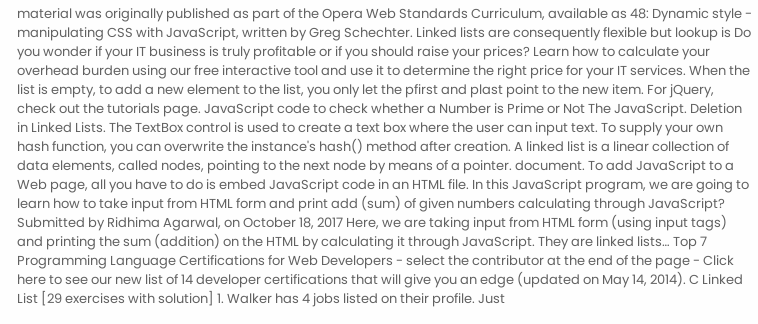material was originally published as part of the Opera Web Standards Curriculum, available as 48: Dynamic style - manipulating CSS with JavaScript, written by Greg Schechter. Linked lists are consequently flexible but lookup is Do you wonder if your IT business is truly profitable or if you should raise your prices? Learn how to calculate your overhead burden using our free interactive tool and use it to determine the right price for your IT services. When the list is empty, to add a new element to the list, you only let the pfirst and plast point to the new item. For jQuery, check out the tutorials page. JavaScript code to check whether a Number is Prime or Not The JavaScript. Deletion in Linked Lists. The TextBox control is used to create a text box where the user can input text. To supply your own hash function, you can overwrite the instance's hash() method after creation. A linked list is a linear collection of data elements, called nodes, pointing to the next node by means of a pointer. document. To add JavaScript to a Web page, all you have to do is embed JavaScript code in an HTML file. In this JavaScript program, we are going to learn how to take input from HTML form and print add (sum) of given numbers calculating through JavaScript? Submitted by Ridhima Agarwal, on October 18, 2017 Here, we are taking input from HTML form (using input tags) and printing the sum (addition) on the HTML by calculating it through JavaScript. They are linked lists… Top 7 Programming Language Certifications for Web Developers - select the contributor at the end of the page - Click here to see our new list of 14 developer certifications that will give you an edge (updated on May 14, 2014). C Linked List [29 exercises with solution] 1. Walker has 4 jobs listed on their profile. Just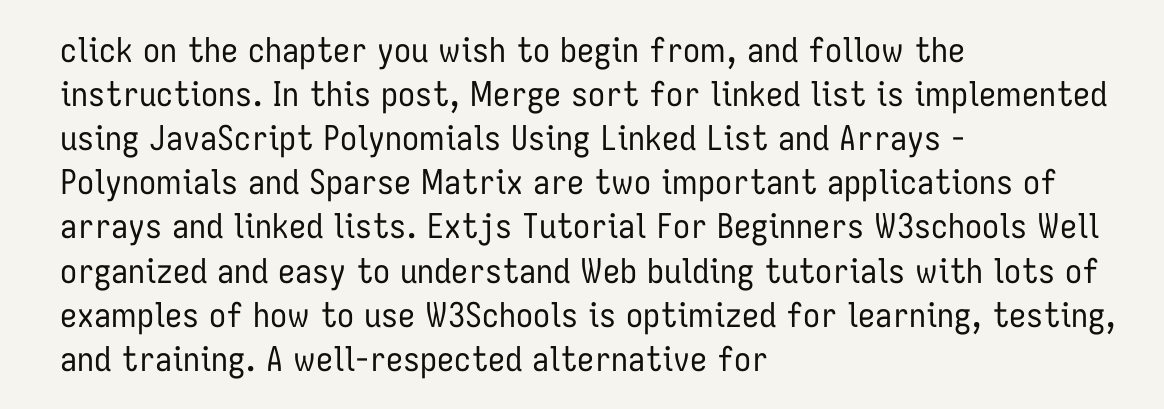click on the chapter you wish to begin from, and follow the instructions. In this post, Merge sort for linked list is implemented using JavaScript Polynomials Using Linked List and Arrays - Polynomials and Sparse Matrix are two important applications of arrays and linked lists. Extjs Tutorial For Beginners W3schools Well organized and easy to understand Web bulding tutorials with lots of examples of how to use W3Schools is optimized for learning, testing, and training. A well-respected alternative for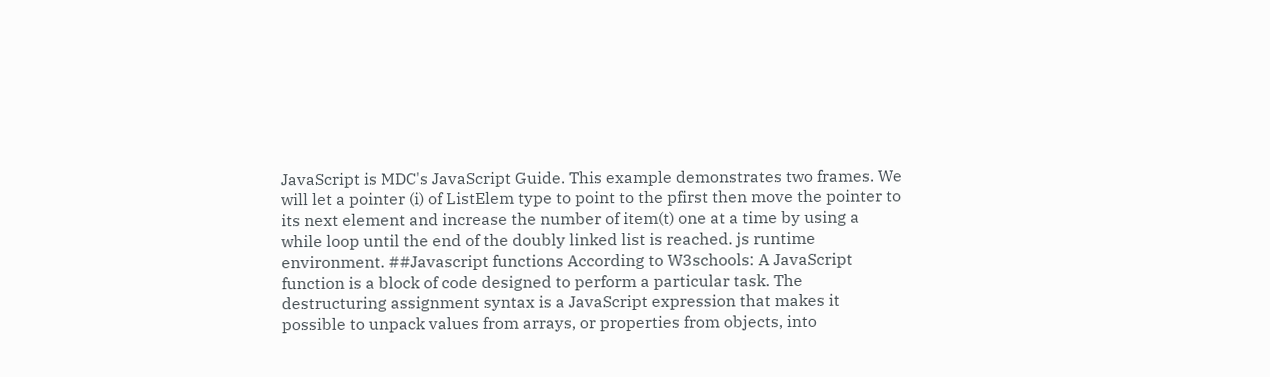JavaScript is MDC's JavaScript Guide. This example demonstrates two frames. We will let a pointer (i) of ListElem type to point to the pfirst then move the pointer to its next element and increase the number of item(t) one at a time by using a while loop until the end of the doubly linked list is reached. js runtime environment. ##Javascript functions According to W3schools: A JavaScript function is a block of code designed to perform a particular task. The destructuring assignment syntax is a JavaScript expression that makes it possible to unpack values from arrays, or properties from objects, into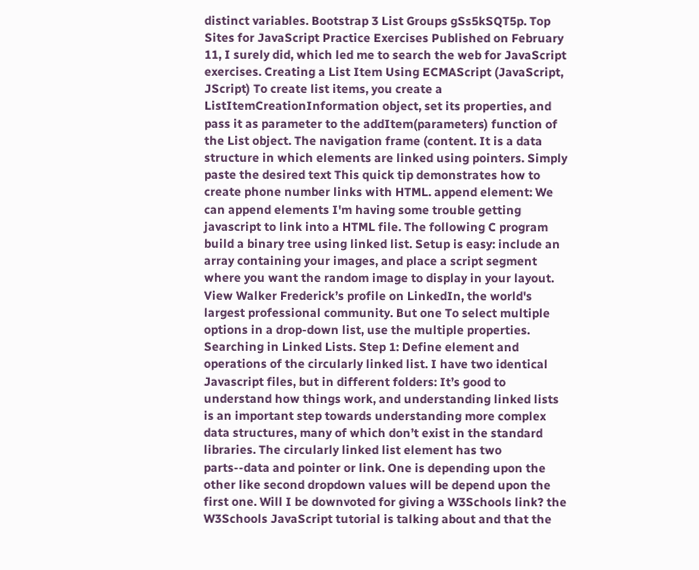distinct variables. Bootstrap 3 List Groups gSs5kSQT5p. Top Sites for JavaScript Practice Exercises Published on February 11, I surely did, which led me to search the web for JavaScript exercises. Creating a List Item Using ECMAScript (JavaScript, JScript) To create list items, you create a ListItemCreationInformation object, set its properties, and pass it as parameter to the addItem(parameters) function of the List object. The navigation frame (content. It is a data structure in which elements are linked using pointers. Simply paste the desired text This quick tip demonstrates how to create phone number links with HTML. append element: We can append elements I'm having some trouble getting javascript to link into a HTML file. The following C program build a binary tree using linked list. Setup is easy: include an array containing your images, and place a script segment where you want the random image to display in your layout. View Walker Frederick’s profile on LinkedIn, the world's largest professional community. But one To select multiple options in a drop-down list, use the multiple properties. Searching in Linked Lists. Step 1: Define element and operations of the circularly linked list. I have two identical Javascript files, but in different folders: It’s good to understand how things work, and understanding linked lists is an important step towards understanding more complex data structures, many of which don’t exist in the standard libraries. The circularly linked list element has two parts--data and pointer or link. One is depending upon the other like second dropdown values will be depend upon the first one. Will I be downvoted for giving a W3Schools link? the W3Schools JavaScript tutorial is talking about and that the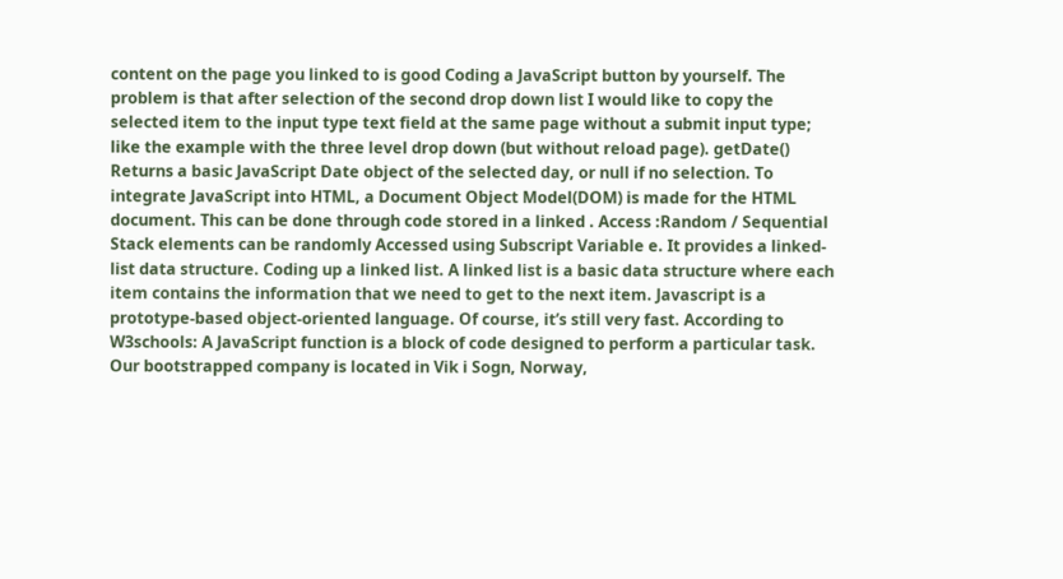content on the page you linked to is good Coding a JavaScript button by yourself. The problem is that after selection of the second drop down list I would like to copy the selected item to the input type text field at the same page without a submit input type; like the example with the three level drop down (but without reload page). getDate() Returns a basic JavaScript Date object of the selected day, or null if no selection. To integrate JavaScript into HTML, a Document Object Model(DOM) is made for the HTML document. This can be done through code stored in a linked . Access :Random / Sequential Stack elements can be randomly Accessed using Subscript Variable e. It provides a linked-list data structure. Coding up a linked list. A linked list is a basic data structure where each item contains the information that we need to get to the next item. Javascript is a prototype-based object-oriented language. Of course, it’s still very fast. According to W3schools: A JavaScript function is a block of code designed to perform a particular task. Our bootstrapped company is located in Vik i Sogn, Norway,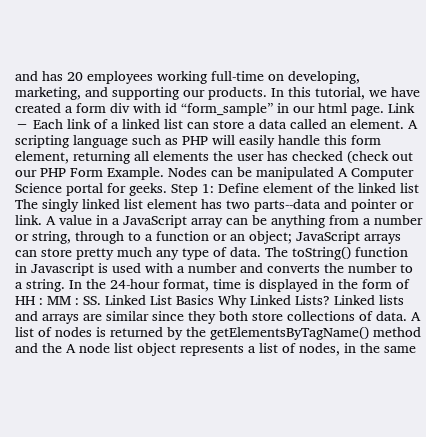and has 20 employees working full-time on developing, marketing, and supporting our products. In this tutorial, we have created a form div with id “form_sample” in our html page. Link − Each link of a linked list can store a data called an element. A scripting language such as PHP will easily handle this form element, returning all elements the user has checked (check out our PHP Form Example. Nodes can be manipulated A Computer Science portal for geeks. Step 1: Define element of the linked list The singly linked list element has two parts--data and pointer or link. A value in a JavaScript array can be anything from a number or string, through to a function or an object; JavaScript arrays can store pretty much any type of data. The toString() function in Javascript is used with a number and converts the number to a string. In the 24-hour format, time is displayed in the form of HH : MM : SS. Linked List Basics Why Linked Lists? Linked lists and arrays are similar since they both store collections of data. A list of nodes is returned by the getElementsByTagName() method and the A node list object represents a list of nodes, in the same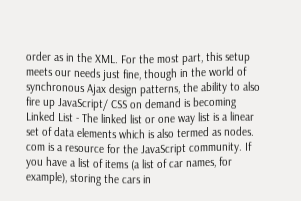order as in the XML. For the most part, this setup meets our needs just fine, though in the world of synchronous Ajax design patterns, the ability to also fire up JavaScript/ CSS on demand is becoming Linked List - The linked list or one way list is a linear set of data elements which is also termed as nodes. com is a resource for the JavaScript community. If you have a list of items (a list of car names, for example), storing the cars in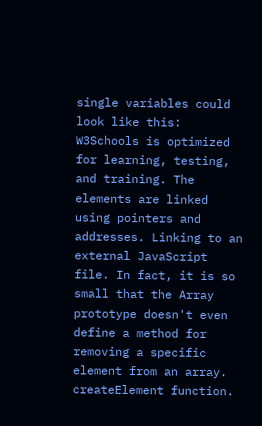single variables could look like this: W3Schools is optimized for learning, testing, and training. The elements are linked using pointers and addresses. Linking to an external JavaScript file. In fact, it is so small that the Array prototype doesn't even define a method for removing a specific element from an array. createElement function.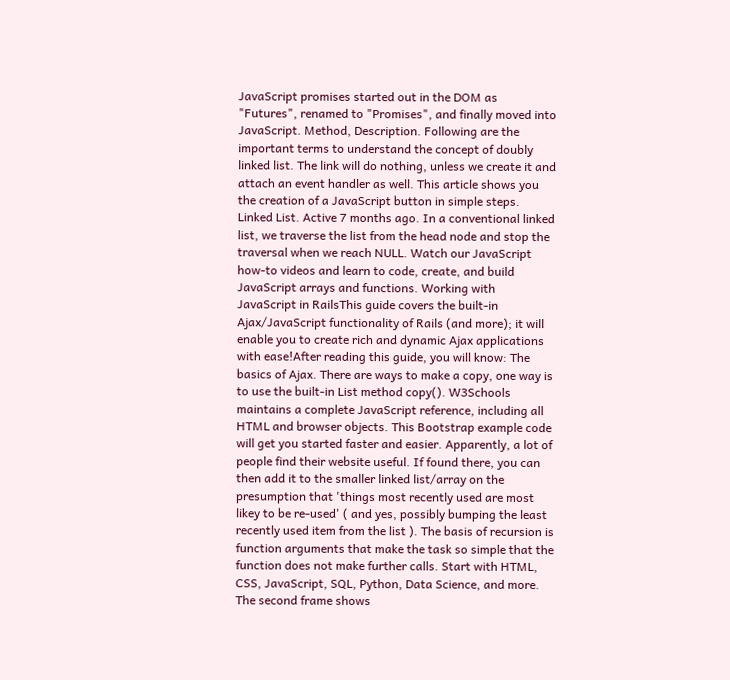JavaScript promises started out in the DOM as "Futures", renamed to "Promises", and finally moved into JavaScript. Method, Description. Following are the important terms to understand the concept of doubly linked list. The link will do nothing, unless we create it and attach an event handler as well. This article shows you the creation of a JavaScript button in simple steps. Linked List. Active 7 months ago. In a conventional linked list, we traverse the list from the head node and stop the traversal when we reach NULL. Watch our JavaScript how-to videos and learn to code, create, and build JavaScript arrays and functions. Working with JavaScript in RailsThis guide covers the built-in Ajax/JavaScript functionality of Rails (and more); it will enable you to create rich and dynamic Ajax applications with ease!After reading this guide, you will know: The basics of Ajax. There are ways to make a copy, one way is to use the built-in List method copy(). W3Schools maintains a complete JavaScript reference, including all HTML and browser objects. This Bootstrap example code will get you started faster and easier. Apparently, a lot of people find their website useful. If found there, you can then add it to the smaller linked list/array on the presumption that 'things most recently used are most likey to be re-used' ( and yes, possibly bumping the least recently used item from the list ). The basis of recursion is function arguments that make the task so simple that the function does not make further calls. Start with HTML, CSS, JavaScript, SQL, Python, Data Science, and more. The second frame shows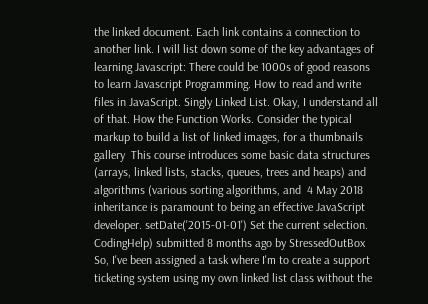the linked document. Each link contains a connection to another link. I will list down some of the key advantages of learning Javascript: There could be 1000s of good reasons to learn Javascript Programming. How to read and write files in JavaScript. Singly Linked List. Okay, I understand all of that. How the Function Works. Consider the typical markup to build a list of linked images, for a thumbnails gallery  This course introduces some basic data structures (arrays, linked lists, stacks, queues, trees and heaps) and algorithms (various sorting algorithms, and  4 May 2018 inheritance is paramount to being an effective JavaScript developer. setDate('2015-01-01') Set the current selection. CodingHelp) submitted 8 months ago by StressedOutBox So, I've been assigned a task where I'm to create a support ticketing system using my own linked list class without the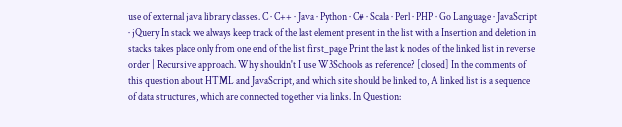use of external java library classes. C · C++ · Java · Python · C# · Scala · Perl · PHP · Go Language · JavaScript · jQuery In stack we always keep track of the last element present in the list with a Insertion and deletion in stacks takes place only from one end of the list first_page Print the last k nodes of the linked list in reverse order | Recursive approach. Why shouldn't I use W3Schools as reference? [closed] In the comments of this question about HTML and JavaScript, and which site should be linked to, A linked list is a sequence of data structures, which are connected together via links. In Question: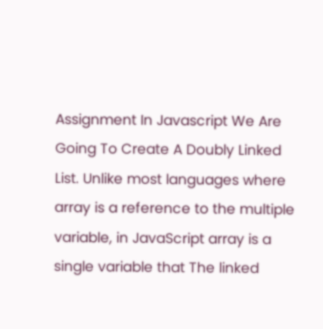Assignment In Javascript We Are Going To Create A Doubly Linked List. Unlike most languages where array is a reference to the multiple variable, in JavaScript array is a single variable that The linked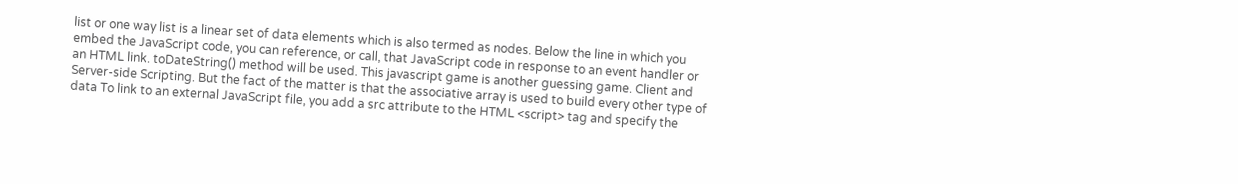list or one way list is a linear set of data elements which is also termed as nodes. Below the line in which you embed the JavaScript code, you can reference, or call, that JavaScript code in response to an event handler or an HTML link. toDateString() method will be used. This javascript game is another guessing game. Client and Server-side Scripting. But the fact of the matter is that the associative array is used to build every other type of data To link to an external JavaScript file, you add a src attribute to the HTML <script> tag and specify the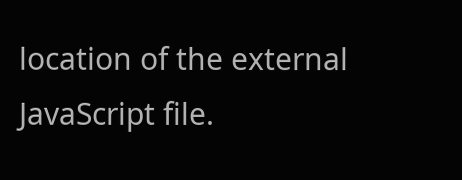location of the external JavaScript file.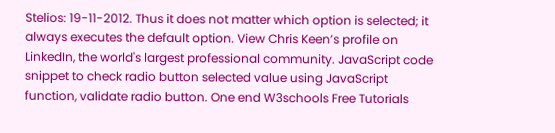Stelios: 19-11-2012. Thus it does not matter which option is selected; it always executes the default option. View Chris Keen’s profile on LinkedIn, the world's largest professional community. JavaScript code snippet to check radio button selected value using JavaScript function, validate radio button. One end W3schools Free Tutorials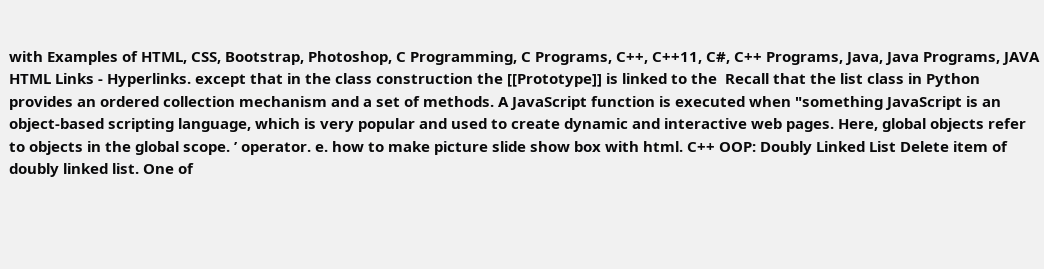with Examples of HTML, CSS, Bootstrap, Photoshop, C Programming, C Programs, C++, C++11, C#, C++ Programs, Java, Java Programs, JAVA HTML Links - Hyperlinks. except that in the class construction the [[Prototype]] is linked to the  Recall that the list class in Python provides an ordered collection mechanism and a set of methods. A JavaScript function is executed when "something JavaScript is an object-based scripting language, which is very popular and used to create dynamic and interactive web pages. Here, global objects refer to objects in the global scope. ’ operator. e. how to make picture slide show box with html. C++ OOP: Doubly Linked List Delete item of doubly linked list. One of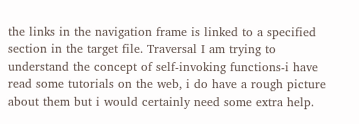the links in the navigation frame is linked to a specified section in the target file. Traversal I am trying to understand the concept of self-invoking functions-i have read some tutorials on the web, i do have a rough picture about them but i would certainly need some extra help.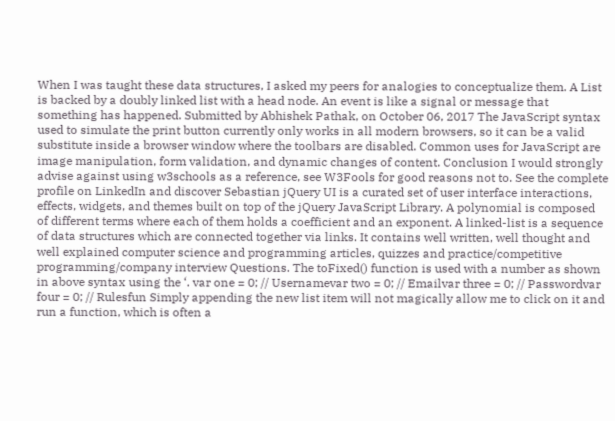When I was taught these data structures, I asked my peers for analogies to conceptualize them. A List is backed by a doubly linked list with a head node. An event is like a signal or message that something has happened. Submitted by Abhishek Pathak, on October 06, 2017 The JavaScript syntax used to simulate the print button currently only works in all modern browsers, so it can be a valid substitute inside a browser window where the toolbars are disabled. Common uses for JavaScript are image manipulation, form validation, and dynamic changes of content. Conclusion I would strongly advise against using w3schools as a reference, see W3Fools for good reasons not to. See the complete profile on LinkedIn and discover Sebastian jQuery UI is a curated set of user interface interactions, effects, widgets, and themes built on top of the jQuery JavaScript Library. A polynomial is composed of different terms where each of them holds a coefficient and an exponent. A linked-list is a sequence of data structures which are connected together via links. It contains well written, well thought and well explained computer science and programming articles, quizzes and practice/competitive programming/company interview Questions. The toFixed() function is used with a number as shown in above syntax using the ‘. var one = 0; // Usernamevar two = 0; // Emailvar three = 0; // Passwordvar four = 0; // Rulesfun Simply appending the new list item will not magically allow me to click on it and run a function, which is often a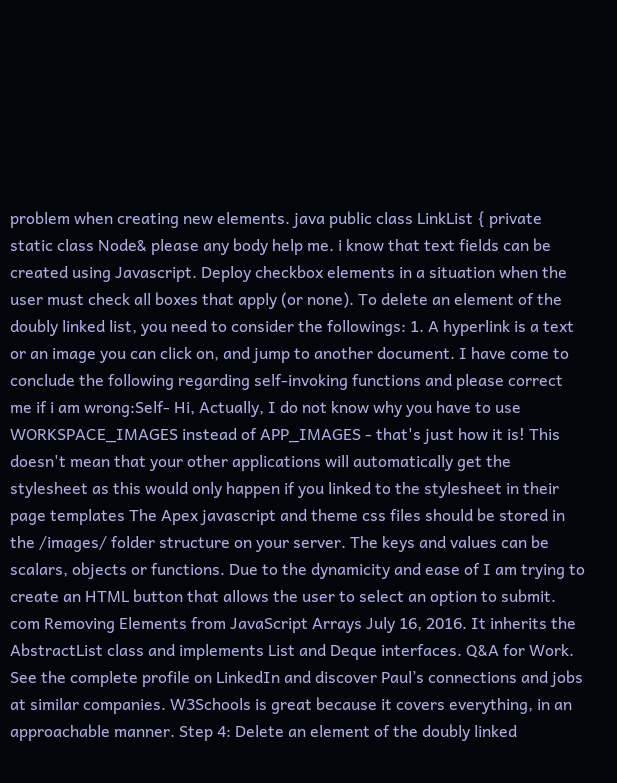problem when creating new elements. java public class LinkList { private static class Node& please any body help me. i know that text fields can be created using Javascript. Deploy checkbox elements in a situation when the user must check all boxes that apply (or none). To delete an element of the doubly linked list, you need to consider the followings: 1. A hyperlink is a text or an image you can click on, and jump to another document. I have come to conclude the following regarding self-invoking functions and please correct me if i am wrong:Self- Hi, Actually, I do not know why you have to use WORKSPACE_IMAGES instead of APP_IMAGES - that's just how it is! This doesn't mean that your other applications will automatically get the stylesheet as this would only happen if you linked to the stylesheet in their page templates The Apex javascript and theme css files should be stored in the /images/ folder structure on your server. The keys and values can be scalars, objects or functions. Due to the dynamicity and ease of I am trying to create an HTML button that allows the user to select an option to submit. com Removing Elements from JavaScript Arrays July 16, 2016. It inherits the AbstractList class and implements List and Deque interfaces. Q&A for Work. See the complete profile on LinkedIn and discover Paul’s connections and jobs at similar companies. W3Schools is great because it covers everything, in an approachable manner. Step 4: Delete an element of the doubly linked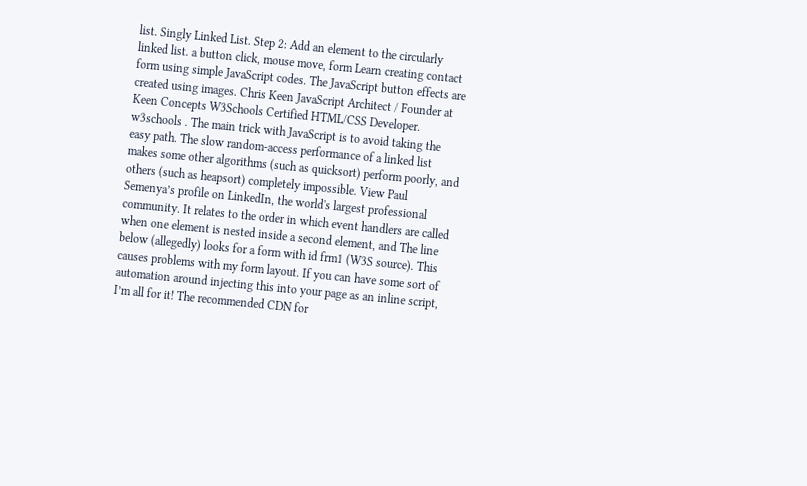list. Singly Linked List. Step 2: Add an element to the circularly linked list. a button click, mouse move, form Learn creating contact form using simple JavaScript codes. The JavaScript button effects are created using images. Chris Keen JavaScript Architect / Founder at Keen Concepts W3Schools Certified HTML/CSS Developer. w3schools . The main trick with JavaScript is to avoid taking the easy path. The slow random-access performance of a linked list makes some other algorithms (such as quicksort) perform poorly, and others (such as heapsort) completely impossible. View Paul Semenya’s profile on LinkedIn, the world's largest professional community. It relates to the order in which event handlers are called when one element is nested inside a second element, and The line below (allegedly) looks for a form with id frm1 (W3S source). This causes problems with my form layout. If you can have some sort of automation around injecting this into your page as an inline script, I’m all for it! The recommended CDN for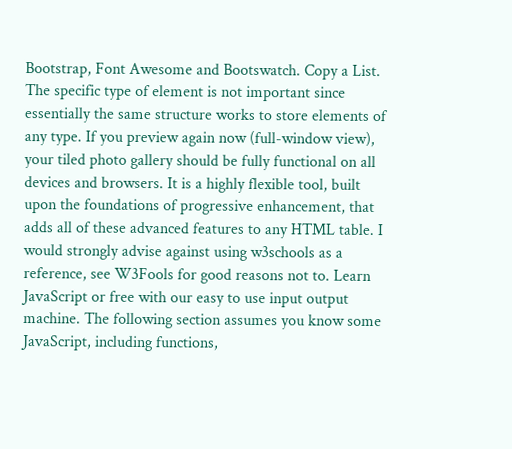Bootstrap, Font Awesome and Bootswatch. Copy a List. The specific type of element is not important since essentially the same structure works to store elements of any type. If you preview again now (full-window view), your tiled photo gallery should be fully functional on all devices and browsers. It is a highly flexible tool, built upon the foundations of progressive enhancement, that adds all of these advanced features to any HTML table. I would strongly advise against using w3schools as a reference, see W3Fools for good reasons not to. Learn JavaScript or free with our easy to use input output machine. The following section assumes you know some JavaScript, including functions,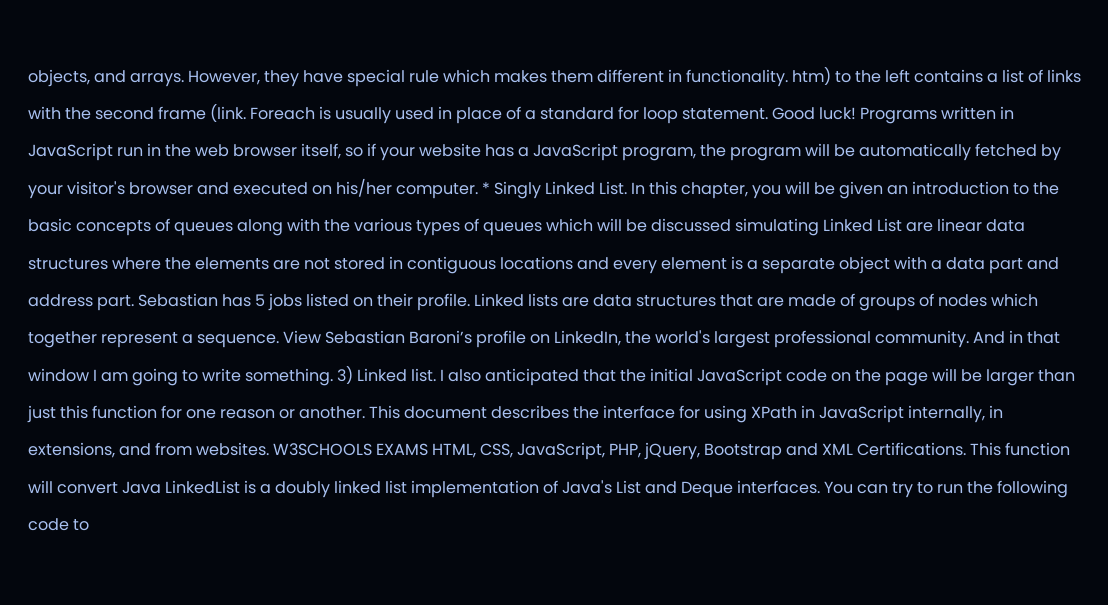objects, and arrays. However, they have special rule which makes them different in functionality. htm) to the left contains a list of links with the second frame (link. Foreach is usually used in place of a standard for loop statement. Good luck! Programs written in JavaScript run in the web browser itself, so if your website has a JavaScript program, the program will be automatically fetched by your visitor's browser and executed on his/her computer. * Singly Linked List. In this chapter, you will be given an introduction to the basic concepts of queues along with the various types of queues which will be discussed simulating Linked List are linear data structures where the elements are not stored in contiguous locations and every element is a separate object with a data part and address part. Sebastian has 5 jobs listed on their profile. Linked lists are data structures that are made of groups of nodes which together represent a sequence. View Sebastian Baroni’s profile on LinkedIn, the world's largest professional community. And in that window I am going to write something. 3) Linked list. I also anticipated that the initial JavaScript code on the page will be larger than just this function for one reason or another. This document describes the interface for using XPath in JavaScript internally, in extensions, and from websites. W3SCHOOLS EXAMS HTML, CSS, JavaScript, PHP, jQuery, Bootstrap and XML Certifications. This function will convert Java LinkedList is a doubly linked list implementation of Java's List and Deque interfaces. You can try to run the following code to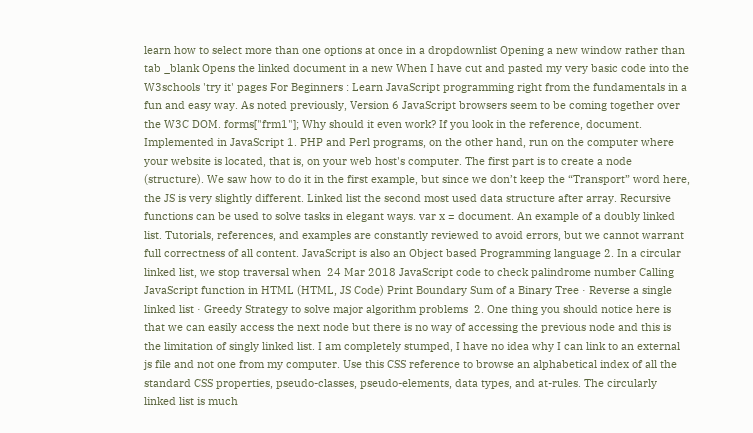learn how to select more than one options at once in a dropdownlist Opening a new window rather than tab _blank Opens the linked document in a new When I have cut and pasted my very basic code into the W3schools 'try it' pages For Beginners : Learn JavaScript programming right from the fundamentals in a fun and easy way. As noted previously, Version 6 JavaScript browsers seem to be coming together over the W3C DOM. forms["frm1"]; Why should it even work? If you look in the reference, document. Implemented in JavaScript 1. PHP and Perl programs, on the other hand, run on the computer where your website is located, that is, on your web host's computer. The first part is to create a node (structure). We saw how to do it in the first example, but since we don’t keep the “Transport” word here, the JS is very slightly different. Linked list the second most used data structure after array. Recursive functions can be used to solve tasks in elegant ways. var x = document. An example of a doubly linked list. Tutorials, references, and examples are constantly reviewed to avoid errors, but we cannot warrant full correctness of all content. JavaScript is also an Object based Programming language 2. In a circular linked list, we stop traversal when  24 Mar 2018 JavaScript code to check palindrome number Calling JavaScript function in HTML (HTML, JS Code) Print Boundary Sum of a Binary Tree · Reverse a single linked list · Greedy Strategy to solve major algorithm problems  2. One thing you should notice here is that we can easily access the next node but there is no way of accessing the previous node and this is the limitation of singly linked list. I am completely stumped, I have no idea why I can link to an external js file and not one from my computer. Use this CSS reference to browse an alphabetical index of all the standard CSS properties, pseudo-classes, pseudo-elements, data types, and at-rules. The circularly linked list is much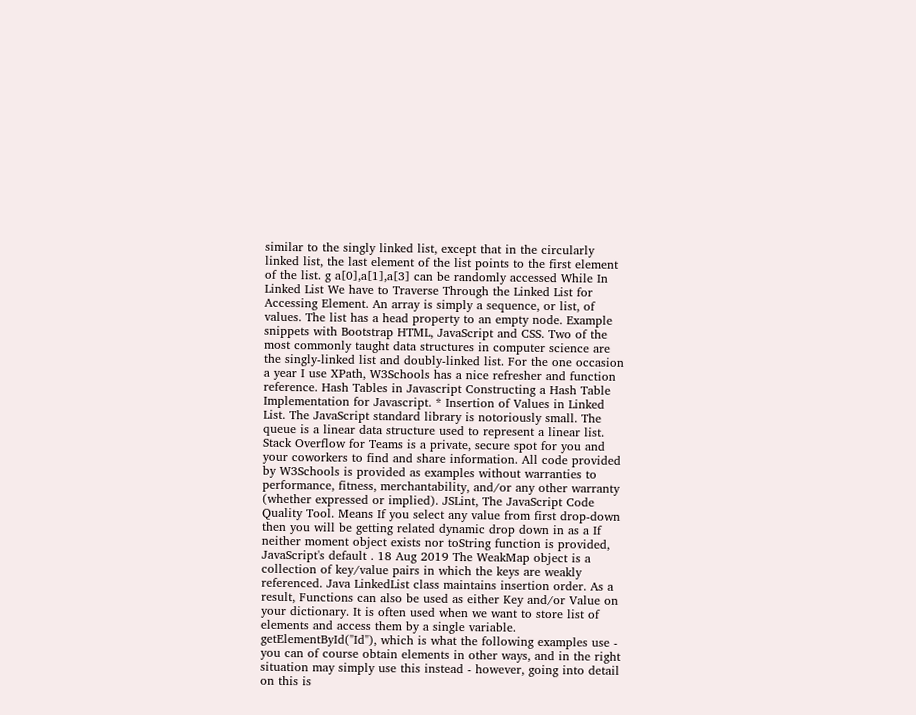similar to the singly linked list, except that in the circularly linked list, the last element of the list points to the first element of the list. g a[0],a[1],a[3] can be randomly accessed While In Linked List We have to Traverse Through the Linked List for Accessing Element. An array is simply a sequence, or list, of values. The list has a head property to an empty node. Example snippets with Bootstrap HTML, JavaScript and CSS. Two of the most commonly taught data structures in computer science are the singly-linked list and doubly-linked list. For the one occasion a year I use XPath, W3Schools has a nice refresher and function reference. Hash Tables in Javascript Constructing a Hash Table Implementation for Javascript. * Insertion of Values in Linked List. The JavaScript standard library is notoriously small. The queue is a linear data structure used to represent a linear list. Stack Overflow for Teams is a private, secure spot for you and your coworkers to find and share information. All code provided by W3Schools is provided as examples without warranties to performance, fitness, merchantability, and/or any other warranty (whether expressed or implied). JSLint, The JavaScript Code Quality Tool. Means If you select any value from first drop-down then you will be getting related dynamic drop down in as a If neither moment object exists nor toString function is provided, JavaScript's default . 18 Aug 2019 The WeakMap object is a collection of key/value pairs in which the keys are weakly referenced. Java LinkedList class maintains insertion order. As a result, Functions can also be used as either Key and/or Value on your dictionary. It is often used when we want to store list of elements and access them by a single variable. getElementById("Id"), which is what the following examples use - you can of course obtain elements in other ways, and in the right situation may simply use this instead - however, going into detail on this is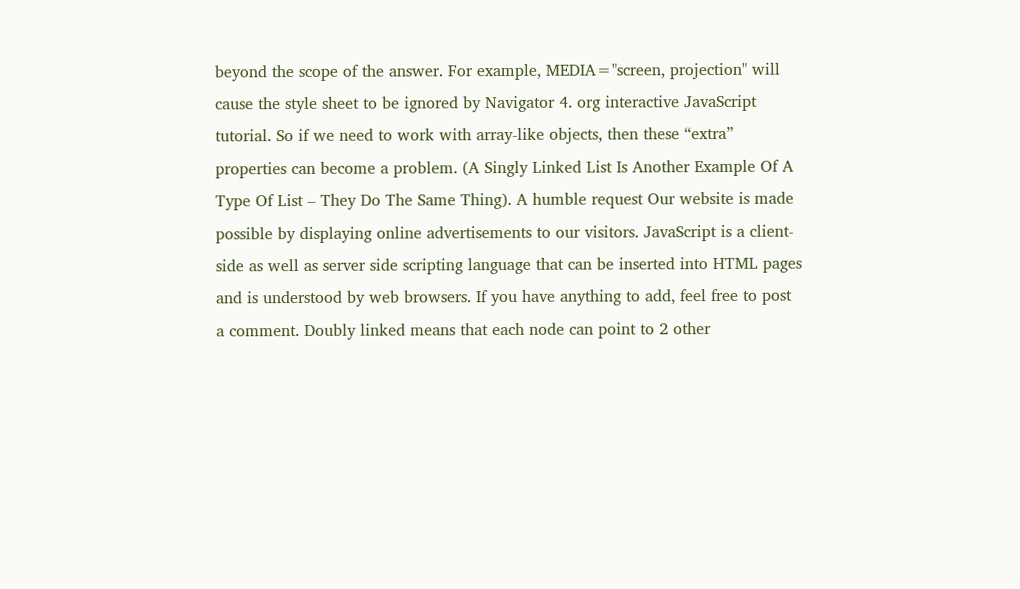beyond the scope of the answer. For example, MEDIA="screen, projection" will cause the style sheet to be ignored by Navigator 4. org interactive JavaScript tutorial. So if we need to work with array-like objects, then these “extra” properties can become a problem. (A Singly Linked List Is Another Example Of A Type Of List – They Do The Same Thing). A humble request Our website is made possible by displaying online advertisements to our visitors. JavaScript is a client-side as well as server side scripting language that can be inserted into HTML pages and is understood by web browsers. If you have anything to add, feel free to post a comment. Doubly linked means that each node can point to 2 other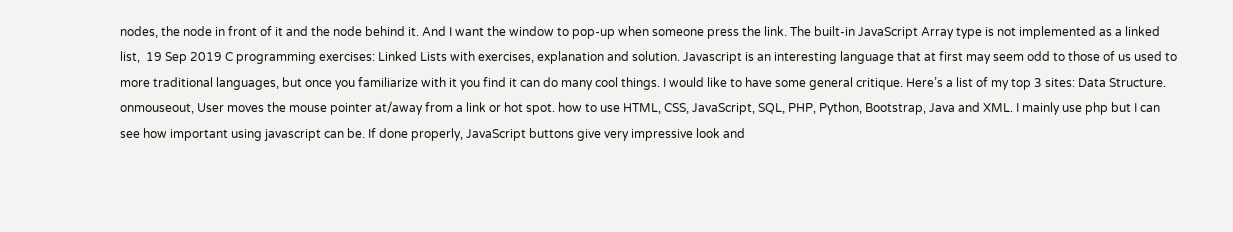nodes, the node in front of it and the node behind it. And I want the window to pop-up when someone press the link. The built-in JavaScript Array type is not implemented as a linked list,  19 Sep 2019 C programming exercises: Linked Lists with exercises, explanation and solution. Javascript is an interesting language that at first may seem odd to those of us used to more traditional languages, but once you familiarize with it you find it can do many cool things. I would like to have some general critique. Here’s a list of my top 3 sites: Data Structure. onmouseout, User moves the mouse pointer at/away from a link or hot spot. how to use HTML, CSS, JavaScript, SQL, PHP, Python, Bootstrap, Java and XML. I mainly use php but I can see how important using javascript can be. If done properly, JavaScript buttons give very impressive look and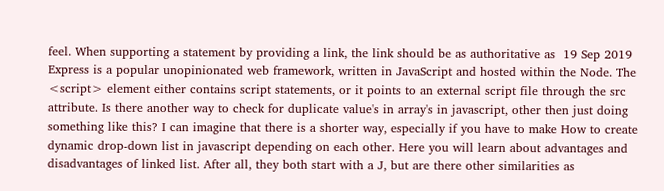feel. When supporting a statement by providing a link, the link should be as authoritative as  19 Sep 2019 Express is a popular unopinionated web framework, written in JavaScript and hosted within the Node. The <script> element either contains script statements, or it points to an external script file through the src attribute. Is there another way to check for duplicate value's in array's in javascript, other then just doing something like this? I can imagine that there is a shorter way, especially if you have to make How to create dynamic drop-down list in javascript depending on each other. Here you will learn about advantages and disadvantages of linked list. After all, they both start with a J, but are there other similarities as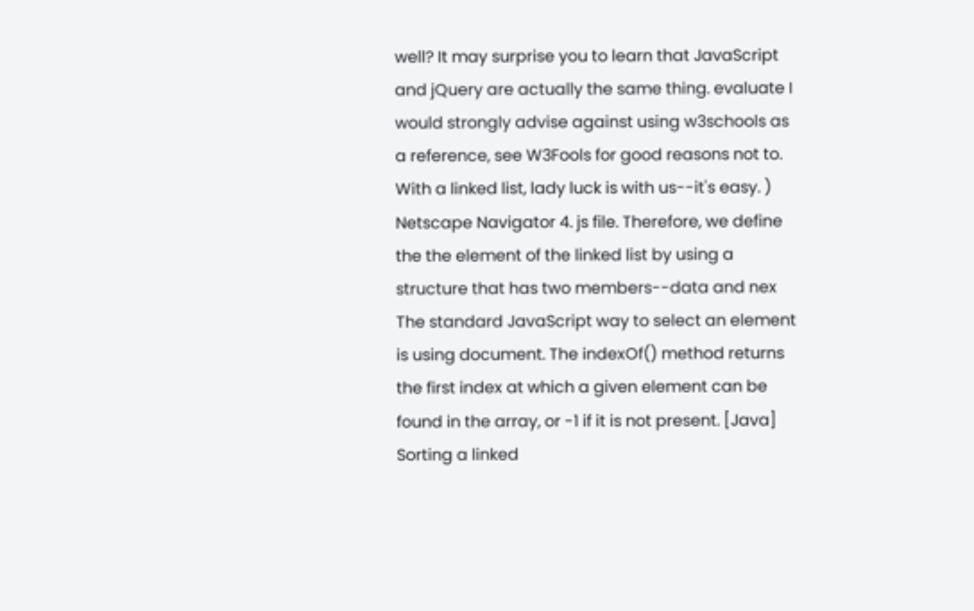well? It may surprise you to learn that JavaScript and jQuery are actually the same thing. evaluate I would strongly advise against using w3schools as a reference, see W3Fools for good reasons not to. With a linked list, lady luck is with us--it's easy. ) Netscape Navigator 4. js file. Therefore, we define the the element of the linked list by using a structure that has two members--data and nex The standard JavaScript way to select an element is using document. The indexOf() method returns the first index at which a given element can be found in the array, or -1 if it is not present. [Java] Sorting a linked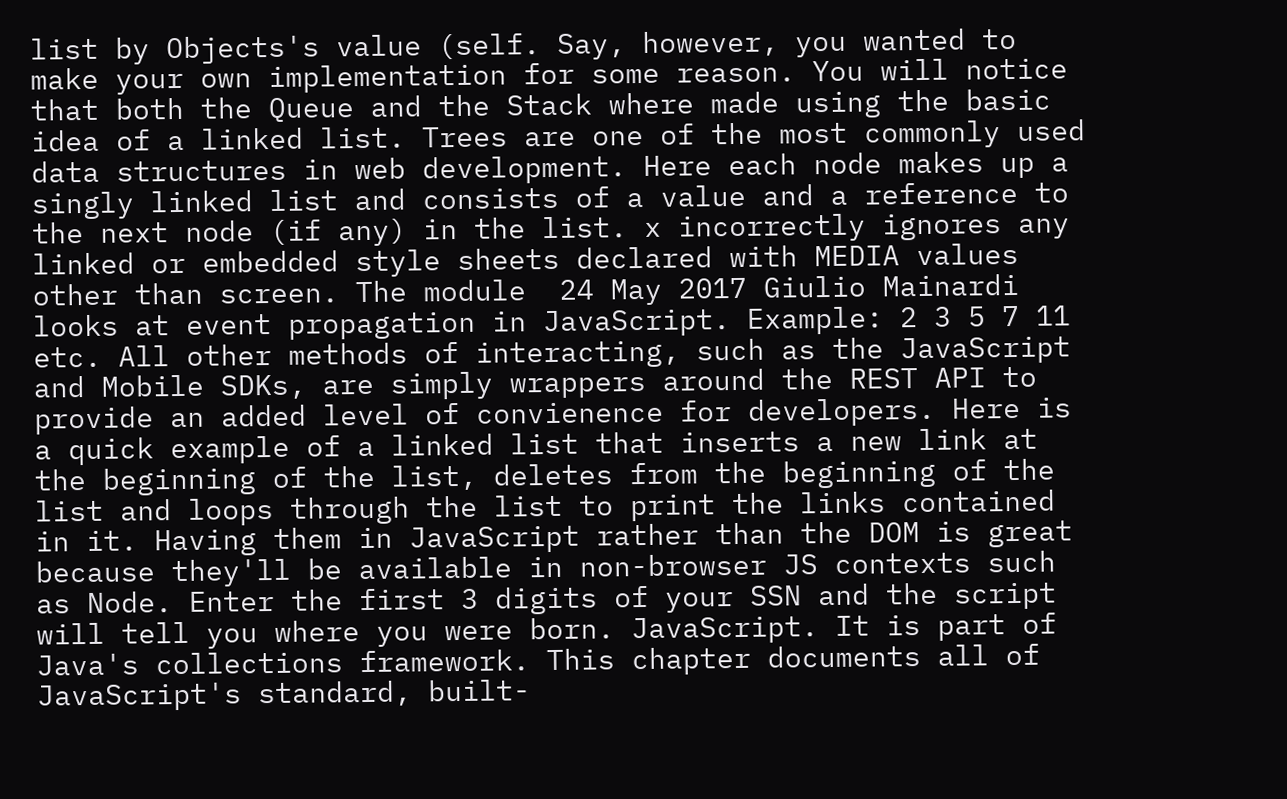list by Objects's value (self. Say, however, you wanted to make your own implementation for some reason. You will notice that both the Queue and the Stack where made using the basic idea of a linked list. Trees are one of the most commonly used data structures in web development. Here each node makes up a singly linked list and consists of a value and a reference to the next node (if any) in the list. x incorrectly ignores any linked or embedded style sheets declared with MEDIA values other than screen. The module  24 May 2017 Giulio Mainardi looks at event propagation in JavaScript. Example: 2 3 5 7 11 etc. All other methods of interacting, such as the JavaScript and Mobile SDKs, are simply wrappers around the REST API to provide an added level of convienence for developers. Here is a quick example of a linked list that inserts a new link at the beginning of the list, deletes from the beginning of the list and loops through the list to print the links contained in it. Having them in JavaScript rather than the DOM is great because they'll be available in non-browser JS contexts such as Node. Enter the first 3 digits of your SSN and the script will tell you where you were born. JavaScript. It is part of Java's collections framework. This chapter documents all of JavaScript's standard, built-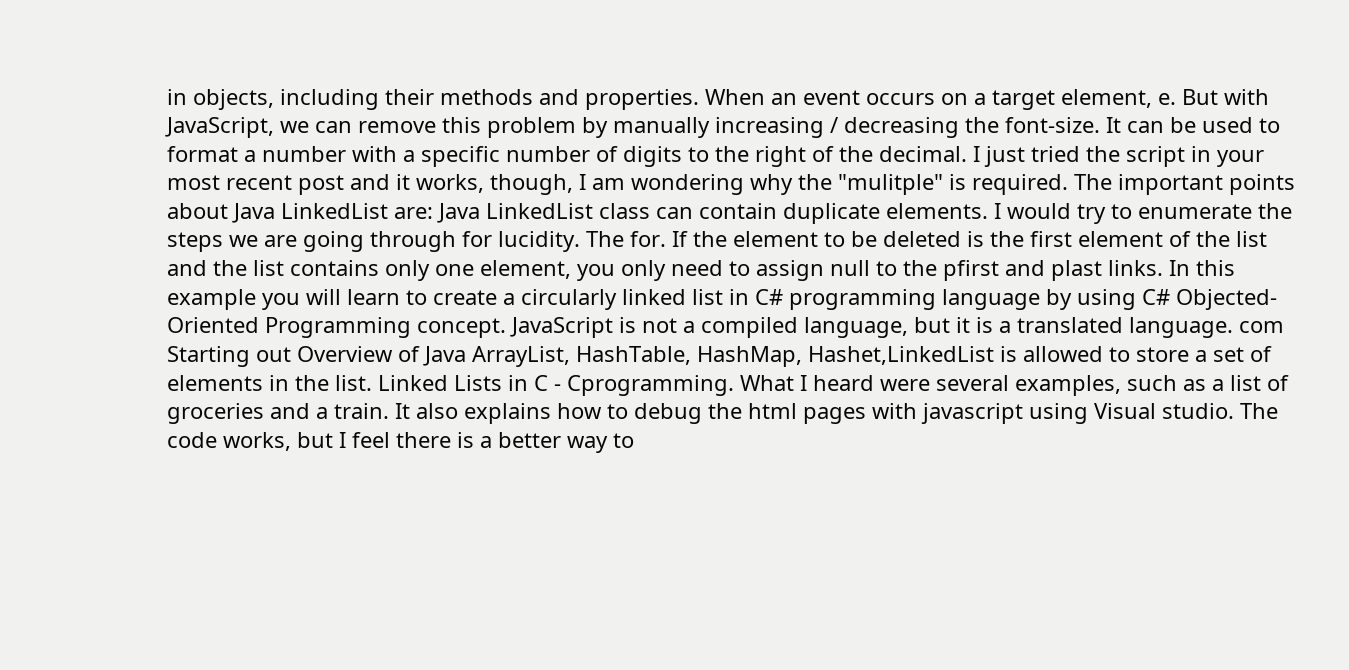in objects, including their methods and properties. When an event occurs on a target element, e. But with JavaScript, we can remove this problem by manually increasing / decreasing the font-size. It can be used to format a number with a specific number of digits to the right of the decimal. I just tried the script in your most recent post and it works, though, I am wondering why the "mulitple" is required. The important points about Java LinkedList are: Java LinkedList class can contain duplicate elements. I would try to enumerate the steps we are going through for lucidity. The for. If the element to be deleted is the first element of the list and the list contains only one element, you only need to assign null to the pfirst and plast links. In this example you will learn to create a circularly linked list in C# programming language by using C# Objected-Oriented Programming concept. JavaScript is not a compiled language, but it is a translated language. com Starting out Overview of Java ArrayList, HashTable, HashMap, Hashet,LinkedList is allowed to store a set of elements in the list. Linked Lists in C - Cprogramming. What I heard were several examples, such as a list of groceries and a train. It also explains how to debug the html pages with javascript using Visual studio. The code works, but I feel there is a better way to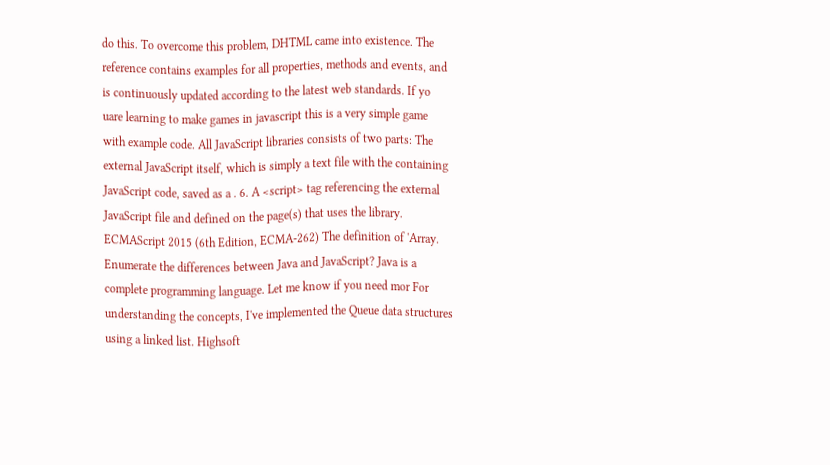do this. To overcome this problem, DHTML came into existence. The reference contains examples for all properties, methods and events, and is continuously updated according to the latest web standards. If yo uare learning to make games in javascript this is a very simple game with example code. All JavaScript libraries consists of two parts: The external JavaScript itself, which is simply a text file with the containing JavaScript code, saved as a . 6. A <script> tag referencing the external JavaScript file and defined on the page(s) that uses the library. ECMAScript 2015 (6th Edition, ECMA-262) The definition of 'Array. Enumerate the differences between Java and JavaScript? Java is a complete programming language. Let me know if you need mor For understanding the concepts, I've implemented the Queue data structures using a linked list. Highsoft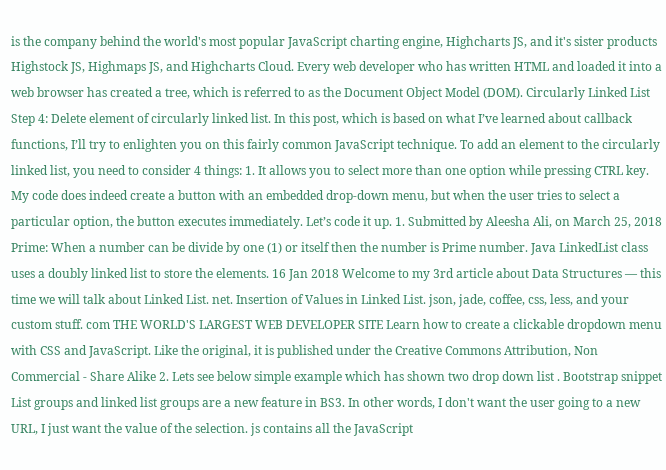is the company behind the world's most popular JavaScript charting engine, Highcharts JS, and it's sister products Highstock JS, Highmaps JS, and Highcharts Cloud. Every web developer who has written HTML and loaded it into a web browser has created a tree, which is referred to as the Document Object Model (DOM). Circularly Linked List Step 4: Delete element of circularly linked list. In this post, which is based on what I’ve learned about callback functions, I’ll try to enlighten you on this fairly common JavaScript technique. To add an element to the circularly linked list, you need to consider 4 things: 1. It allows you to select more than one option while pressing CTRL key. My code does indeed create a button with an embedded drop-down menu, but when the user tries to select a particular option, the button executes immediately. Let’s code it up. 1. Submitted by Aleesha Ali, on March 25, 2018 Prime: When a number can be divide by one (1) or itself then the number is Prime number. Java LinkedList class uses a doubly linked list to store the elements. 16 Jan 2018 Welcome to my 3rd article about Data Structures — this time we will talk about Linked List. net. Insertion of Values in Linked List. json, jade, coffee, css, less, and your custom stuff. com THE WORLD'S LARGEST WEB DEVELOPER SITE Learn how to create a clickable dropdown menu with CSS and JavaScript. Like the original, it is published under the Creative Commons Attribution, Non Commercial - Share Alike 2. Lets see below simple example which has shown two drop down list . Bootstrap snippet List groups and linked list groups are a new feature in BS3. In other words, I don't want the user going to a new URL, I just want the value of the selection. js contains all the JavaScript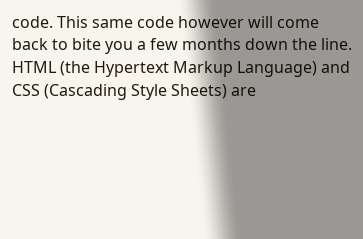code. This same code however will come back to bite you a few months down the line. HTML (the Hypertext Markup Language) and CSS (Cascading Style Sheets) are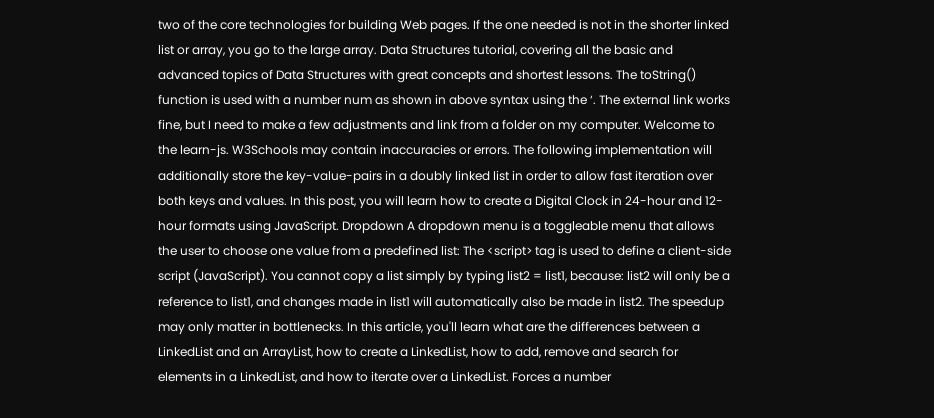two of the core technologies for building Web pages. If the one needed is not in the shorter linked list or array, you go to the large array. Data Structures tutorial, covering all the basic and advanced topics of Data Structures with great concepts and shortest lessons. The toString() function is used with a number num as shown in above syntax using the ‘. The external link works fine, but I need to make a few adjustments and link from a folder on my computer. Welcome to the learn-js. W3Schools may contain inaccuracies or errors. The following implementation will additionally store the key-value-pairs in a doubly linked list in order to allow fast iteration over both keys and values. In this post, you will learn how to create a Digital Clock in 24-hour and 12-hour formats using JavaScript. Dropdown A dropdown menu is a toggleable menu that allows the user to choose one value from a predefined list: The <script> tag is used to define a client-side script (JavaScript). You cannot copy a list simply by typing list2 = list1, because: list2 will only be a reference to list1, and changes made in list1 will automatically also be made in list2. The speedup may only matter in bottlenecks. In this article, you'll learn what are the differences between a LinkedList and an ArrayList, how to create a LinkedList, how to add, remove and search for elements in a LinkedList, and how to iterate over a LinkedList. Forces a number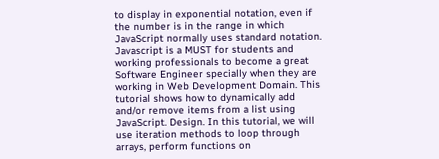to display in exponential notation, even if the number is in the range in which JavaScript normally uses standard notation. Javascript is a MUST for students and working professionals to become a great Software Engineer specially when they are working in Web Development Domain. This tutorial shows how to dynamically add and/or remove items from a list using JavaScript. Design. In this tutorial, we will use iteration methods to loop through arrays, perform functions on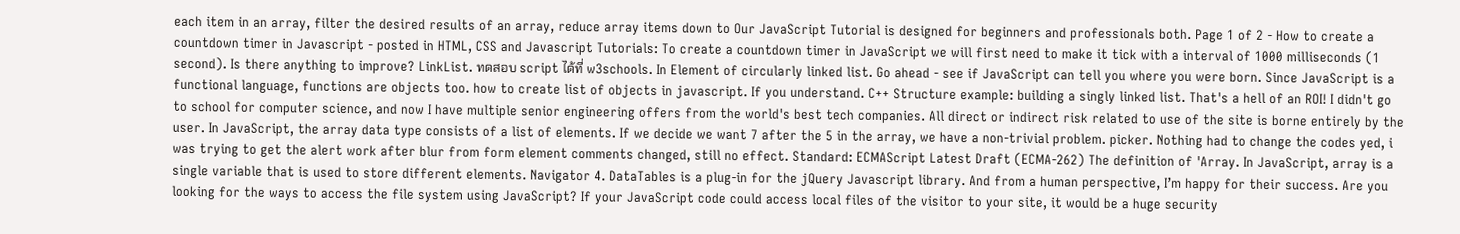each item in an array, filter the desired results of an array, reduce array items down to Our JavaScript Tutorial is designed for beginners and professionals both. Page 1 of 2 - How to create a countdown timer in Javascript - posted in HTML, CSS and Javascript Tutorials: To create a countdown timer in JavaScript we will first need to make it tick with a interval of 1000 milliseconds (1 second). Is there anything to improve? LinkList. ทดสอบ script ได้ที่ w3schools. In Element of circularly linked list. Go ahead - see if JavaScript can tell you where you were born. Since JavaScript is a functional language, functions are objects too. how to create list of objects in javascript. If you understand. C++ Structure example: building a singly linked list. That's a hell of an ROI! I didn't go to school for computer science, and now I have multiple senior engineering offers from the world's best tech companies. All direct or indirect risk related to use of the site is borne entirely by the user. In JavaScript, the array data type consists of a list of elements. If we decide we want 7 after the 5 in the array, we have a non-trivial problem. picker. Nothing had to change the codes yed, i was trying to get the alert work after blur from form element comments changed, still no effect. Standard: ECMAScript Latest Draft (ECMA-262) The definition of 'Array. In JavaScript, array is a single variable that is used to store different elements. Navigator 4. DataTables is a plug-in for the jQuery Javascript library. And from a human perspective, I’m happy for their success. Are you looking for the ways to access the file system using JavaScript? If your JavaScript code could access local files of the visitor to your site, it would be a huge security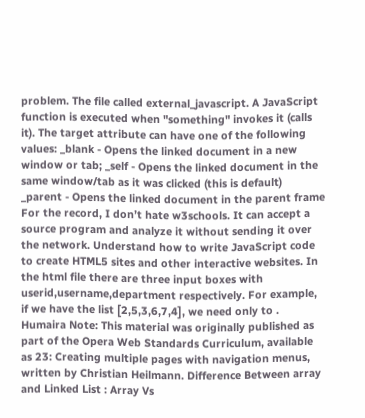problem. The file called external_javascript. A JavaScript function is executed when "something" invokes it (calls it). The target attribute can have one of the following values: _blank - Opens the linked document in a new window or tab; _self - Opens the linked document in the same window/tab as it was clicked (this is default) _parent - Opens the linked document in the parent frame For the record, I don’t hate w3schools. It can accept a source program and analyze it without sending it over the network. Understand how to write JavaScript code to create HTML5 sites and other interactive websites. In the html file there are three input boxes with userid,username,department respectively. For example, if we have the list [2,5,3,6,7,4], we need only to . Humaira Note: This material was originally published as part of the Opera Web Standards Curriculum, available as 23: Creating multiple pages with navigation menus, written by Christian Heilmann. Difference Between array and Linked List : Array Vs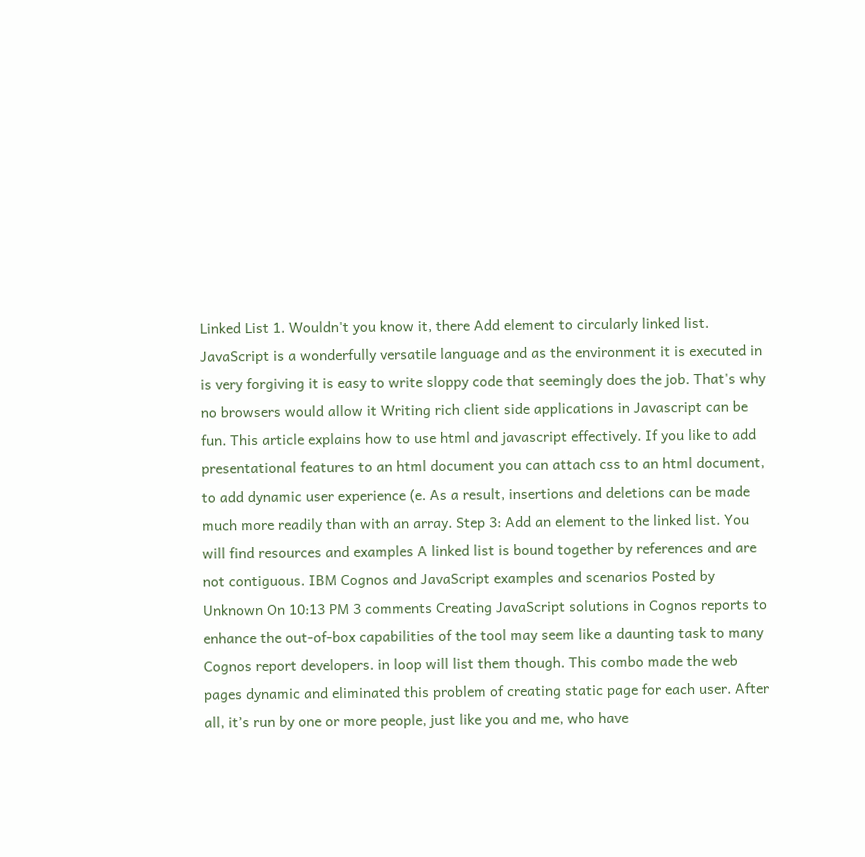Linked List 1. Wouldn't you know it, there Add element to circularly linked list. JavaScript is a wonderfully versatile language and as the environment it is executed in is very forgiving it is easy to write sloppy code that seemingly does the job. That's why no browsers would allow it Writing rich client side applications in Javascript can be fun. This article explains how to use html and javascript effectively. If you like to add presentational features to an html document you can attach css to an html document, to add dynamic user experience (e. As a result, insertions and deletions can be made much more readily than with an array. Step 3: Add an element to the linked list. You will find resources and examples A linked list is bound together by references and are not contiguous. IBM Cognos and JavaScript examples and scenarios Posted by Unknown On 10:13 PM 3 comments Creating JavaScript solutions in Cognos reports to enhance the out-of-box capabilities of the tool may seem like a daunting task to many Cognos report developers. in loop will list them though. This combo made the web pages dynamic and eliminated this problem of creating static page for each user. After all, it’s run by one or more people, just like you and me, who have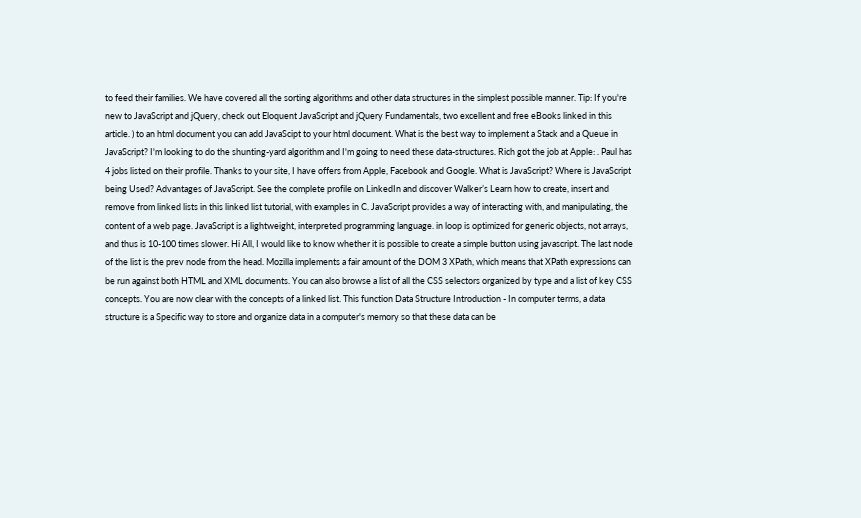to feed their families. We have covered all the sorting algorithms and other data structures in the simplest possible manner. Tip: If you're new to JavaScript and jQuery, check out Eloquent JavaScript and jQuery Fundamentals, two excellent and free eBooks linked in this article. ) to an html document you can add JavaScipt to your html document. What is the best way to implement a Stack and a Queue in JavaScript? I'm looking to do the shunting-yard algorithm and I'm going to need these data-structures. Rich got the job at Apple: . Paul has 4 jobs listed on their profile. Thanks to your site, I have offers from Apple, Facebook and Google. What is JavaScript? Where is JavaScript being Used? Advantages of JavaScript. See the complete profile on LinkedIn and discover Walker’s Learn how to create, insert and remove from linked lists in this linked list tutorial, with examples in C. JavaScript provides a way of interacting with, and manipulating, the content of a web page. JavaScript is a lightweight, interpreted programming language. in loop is optimized for generic objects, not arrays, and thus is 10-100 times slower. Hi All, I would like to know whether it is possible to create a simple button using javascript. The last node of the list is the prev node from the head. Mozilla implements a fair amount of the DOM 3 XPath, which means that XPath expressions can be run against both HTML and XML documents. You can also browse a list of all the CSS selectors organized by type and a list of key CSS concepts. You are now clear with the concepts of a linked list. This function Data Structure Introduction - In computer terms, a data structure is a Specific way to store and organize data in a computer's memory so that these data can be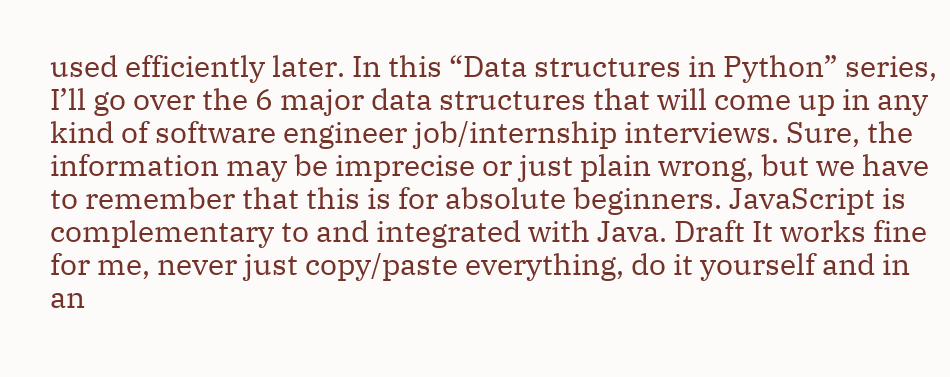used efficiently later. In this “Data structures in Python” series, I’ll go over the 6 major data structures that will come up in any kind of software engineer job/internship interviews. Sure, the information may be imprecise or just plain wrong, but we have to remember that this is for absolute beginners. JavaScript is complementary to and integrated with Java. Draft It works fine for me, never just copy/paste everything, do it yourself and in an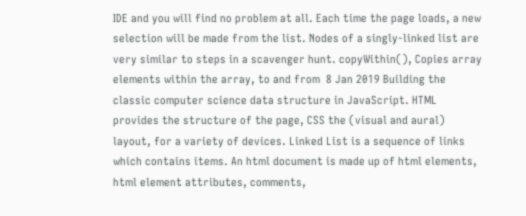IDE and you will find no problem at all. Each time the page loads, a new selection will be made from the list. Nodes of a singly-linked list are very similar to steps in a scavenger hunt. copyWithin(), Copies array elements within the array, to and from  8 Jan 2019 Building the classic computer science data structure in JavaScript. HTML provides the structure of the page, CSS the (visual and aural) layout, for a variety of devices. Linked List is a sequence of links which contains items. An html document is made up of html elements, html element attributes, comments,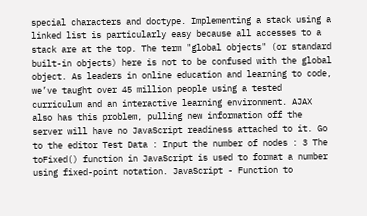special characters and doctype. Implementing a stack using a linked list is particularly easy because all accesses to a stack are at the top. The term "global objects" (or standard built-in objects) here is not to be confused with the global object. As leaders in online education and learning to code, we’ve taught over 45 million people using a tested curriculum and an interactive learning environment. AJAX also has this problem, pulling new information off the server will have no JavaScript readiness attached to it. Go to the editor Test Data : Input the number of nodes : 3 The toFixed() function in JavaScript is used to format a number using fixed-point notation. JavaScript - Function to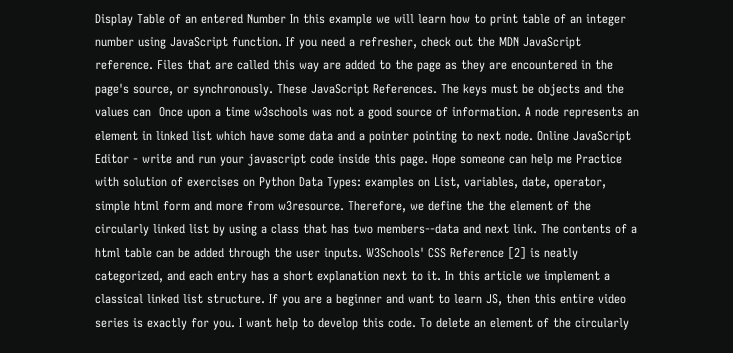Display Table of an entered Number In this example we will learn how to print table of an integer number using JavaScript function. If you need a refresher, check out the MDN JavaScript reference. Files that are called this way are added to the page as they are encountered in the page's source, or synchronously. These JavaScript References. The keys must be objects and the values can  Once upon a time w3schools was not a good source of information. A node represents an element in linked list which have some data and a pointer pointing to next node. Online JavaScript Editor - write and run your javascript code inside this page. Hope someone can help me Practice with solution of exercises on Python Data Types: examples on List, variables, date, operator, simple html form and more from w3resource. Therefore, we define the the element of the circularly linked list by using a class that has two members--data and next link. The contents of a html table can be added through the user inputs. W3Schools' CSS Reference [2] is neatly categorized, and each entry has a short explanation next to it. In this article we implement a classical linked list structure. If you are a beginner and want to learn JS, then this entire video series is exactly for you. I want help to develop this code. To delete an element of the circularly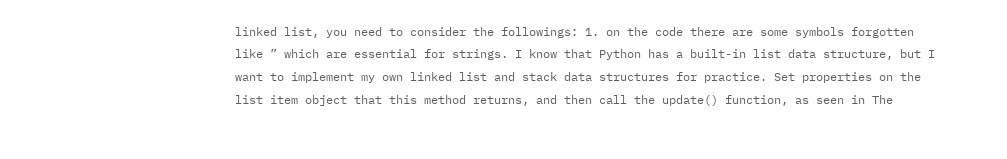linked list, you need to consider the followings: 1. on the code there are some symbols forgotten like ” which are essential for strings. I know that Python has a built-in list data structure, but I want to implement my own linked list and stack data structures for practice. Set properties on the list item object that this method returns, and then call the update() function, as seen in The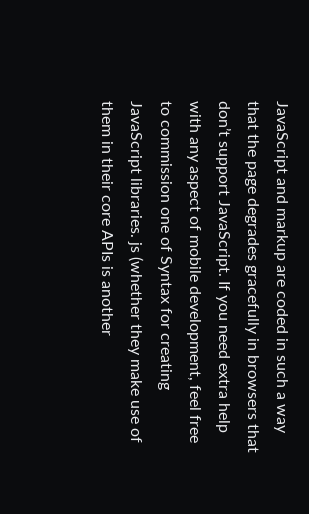JavaScript and markup are coded in such a way that the page degrades gracefully in browsers that don’t support JavaScript. If you need extra help with any aspect of mobile development, feel free to commission one of Syntax for creating JavaScript libraries. js (whether they make use of them in their core APIs is another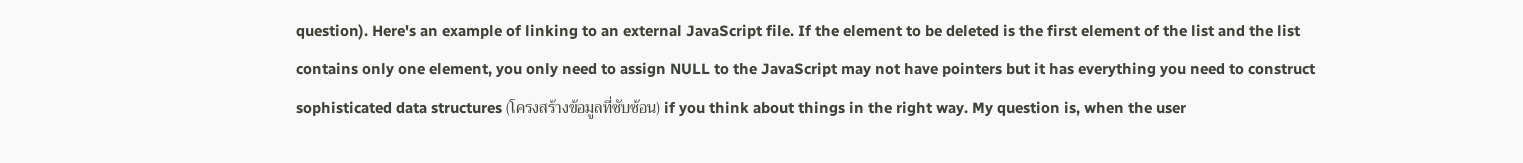question). Here's an example of linking to an external JavaScript file. If the element to be deleted is the first element of the list and the list contains only one element, you only need to assign NULL to the JavaScript may not have pointers but it has everything you need to construct sophisticated data structures (โครงสร้างข้อมูลที่ซับซ้อน) if you think about things in the right way. My question is, when the user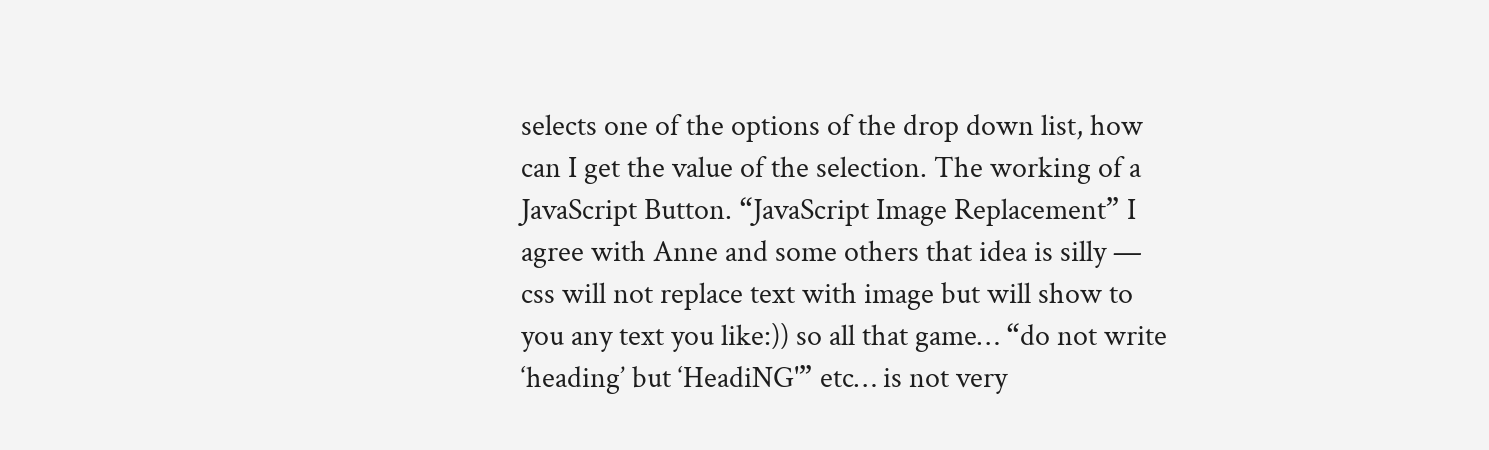selects one of the options of the drop down list, how can I get the value of the selection. The working of a JavaScript Button. “JavaScript Image Replacement” I agree with Anne and some others that idea is silly — css will not replace text with image but will show to you any text you like:)) so all that game… “do not write ‘heading’ but ‘HeadiNG'” etc… is not very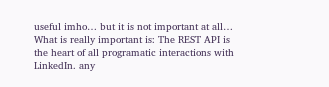useful imho… but it is not important at all… What is really important is: The REST API is the heart of all programatic interactions with LinkedIn. any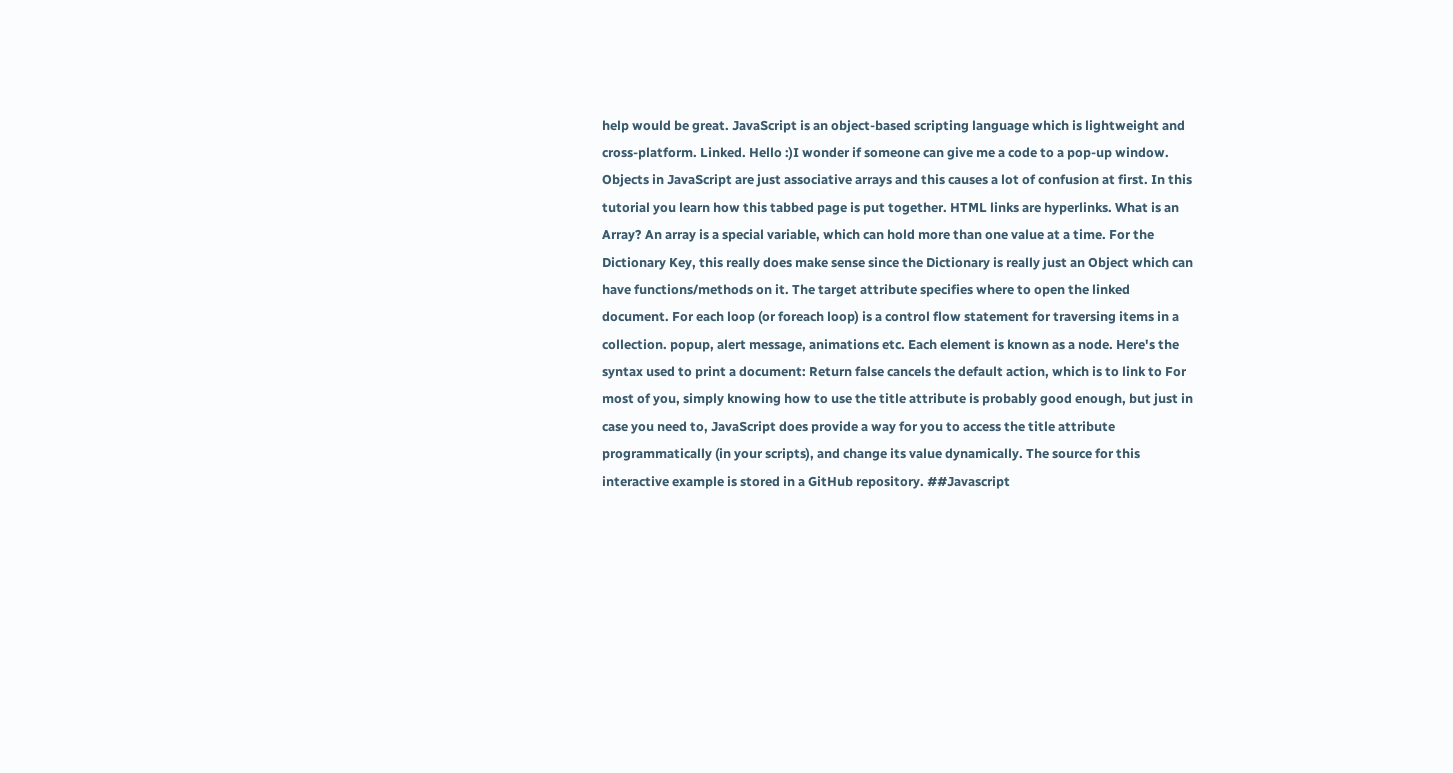help would be great. JavaScript is an object-based scripting language which is lightweight and cross-platform. Linked. Hello :)I wonder if someone can give me a code to a pop-up window. Objects in JavaScript are just associative arrays and this causes a lot of confusion at first. In this tutorial you learn how this tabbed page is put together. HTML links are hyperlinks. What is an Array? An array is a special variable, which can hold more than one value at a time. For the Dictionary Key, this really does make sense since the Dictionary is really just an Object which can have functions/methods on it. The target attribute specifies where to open the linked document. For each loop (or foreach loop) is a control flow statement for traversing items in a collection. popup, alert message, animations etc. Each element is known as a node. Here's the syntax used to print a document: Return false cancels the default action, which is to link to For most of you, simply knowing how to use the title attribute is probably good enough, but just in case you need to, JavaScript does provide a way for you to access the title attribute programmatically (in your scripts), and change its value dynamically. The source for this interactive example is stored in a GitHub repository. ##Javascript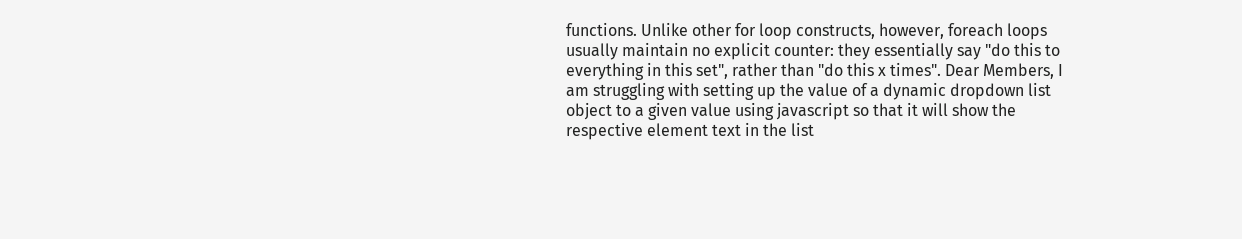functions. Unlike other for loop constructs, however, foreach loops usually maintain no explicit counter: they essentially say "do this to everything in this set", rather than "do this x times". Dear Members, I am struggling with setting up the value of a dynamic dropdown list object to a given value using javascript so that it will show the respective element text in the list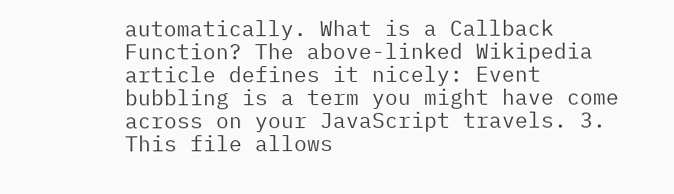automatically. What is a Callback Function? The above-linked Wikipedia article defines it nicely: Event bubbling is a term you might have come across on your JavaScript travels. 3. This file allows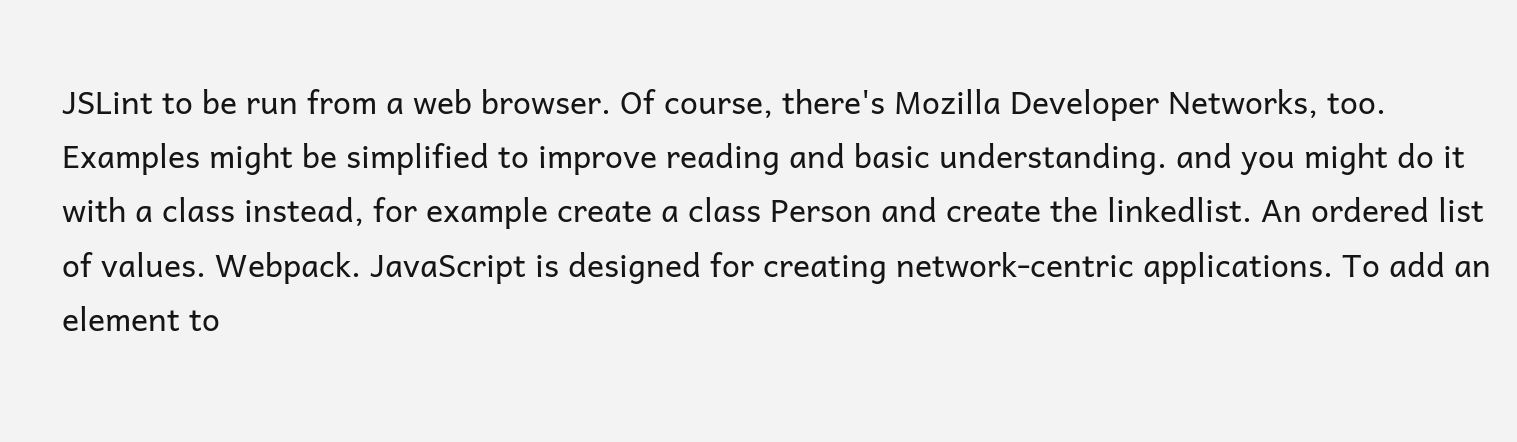JSLint to be run from a web browser. Of course, there's Mozilla Developer Networks, too. Examples might be simplified to improve reading and basic understanding. and you might do it with a class instead, for example create a class Person and create the linkedlist. An ordered list of values. Webpack. JavaScript is designed for creating network-centric applications. To add an element to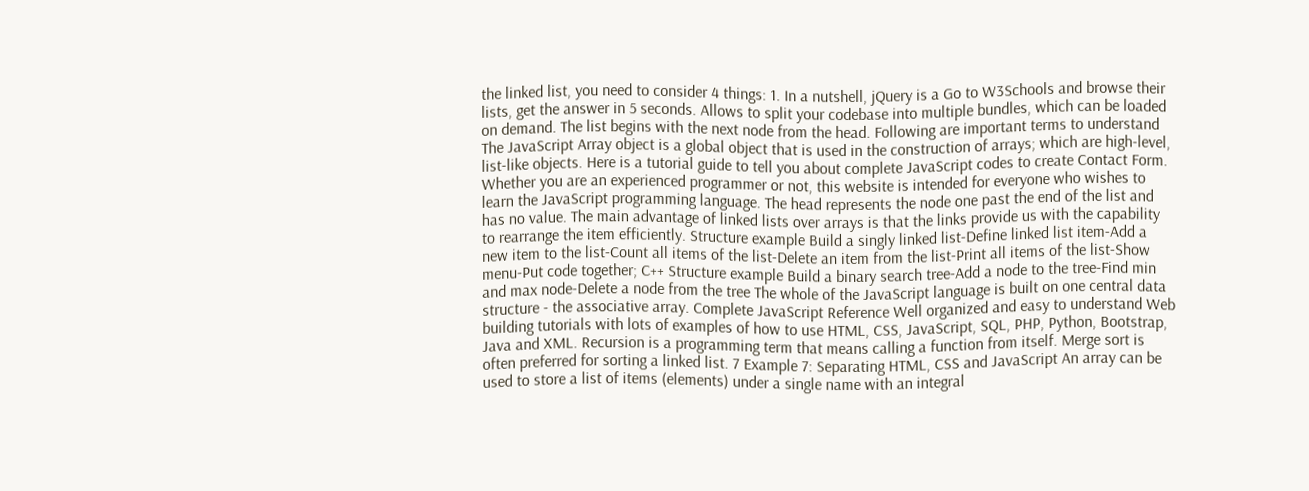the linked list, you need to consider 4 things: 1. In a nutshell, jQuery is a Go to W3Schools and browse their lists, get the answer in 5 seconds. Allows to split your codebase into multiple bundles, which can be loaded on demand. The list begins with the next node from the head. Following are important terms to understand The JavaScript Array object is a global object that is used in the construction of arrays; which are high-level, list-like objects. Here is a tutorial guide to tell you about complete JavaScript codes to create Contact Form. Whether you are an experienced programmer or not, this website is intended for everyone who wishes to learn the JavaScript programming language. The head represents the node one past the end of the list and has no value. The main advantage of linked lists over arrays is that the links provide us with the capability to rearrange the item efficiently. Structure example Build a singly linked list-Define linked list item-Add a new item to the list-Count all items of the list-Delete an item from the list-Print all items of the list-Show menu-Put code together; C++ Structure example Build a binary search tree-Add a node to the tree-Find min and max node-Delete a node from the tree The whole of the JavaScript language is built on one central data structure - the associative array. Complete JavaScript Reference Well organized and easy to understand Web building tutorials with lots of examples of how to use HTML, CSS, JavaScript, SQL, PHP, Python, Bootstrap, Java and XML. Recursion is a programming term that means calling a function from itself. Merge sort is often preferred for sorting a linked list. 7 Example 7: Separating HTML, CSS and JavaScript An array can be used to store a list of items (elements) under a single name with an integral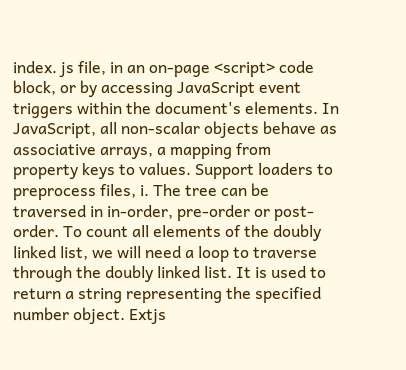index. js file, in an on-page <script> code block, or by accessing JavaScript event triggers within the document's elements. In JavaScript, all non-scalar objects behave as associative arrays, a mapping from property keys to values. Support loaders to preprocess files, i. The tree can be traversed in in-order, pre-order or post-order. To count all elements of the doubly linked list, we will need a loop to traverse through the doubly linked list. It is used to return a string representing the specified number object. Extjs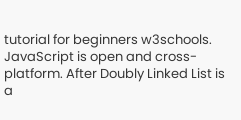tutorial for beginners w3schools. JavaScript is open and cross-platform. After Doubly Linked List is a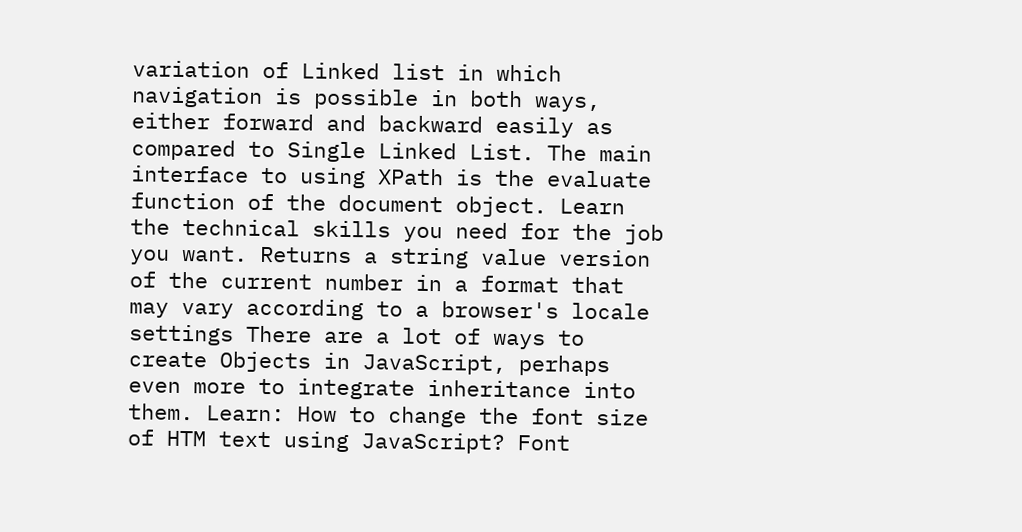variation of Linked list in which navigation is possible in both ways, either forward and backward easily as compared to Single Linked List. The main interface to using XPath is the evaluate function of the document object. Learn the technical skills you need for the job you want. Returns a string value version of the current number in a format that may vary according to a browser's locale settings There are a lot of ways to create Objects in JavaScript, perhaps even more to integrate inheritance into them. Learn: How to change the font size of HTM text using JavaScript? Font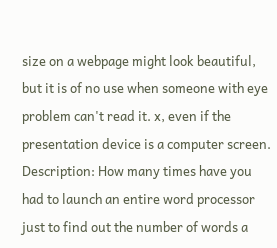size on a webpage might look beautiful, but it is of no use when someone with eye problem can't read it. x, even if the presentation device is a computer screen. Description: How many times have you had to launch an entire word processor just to find out the number of words a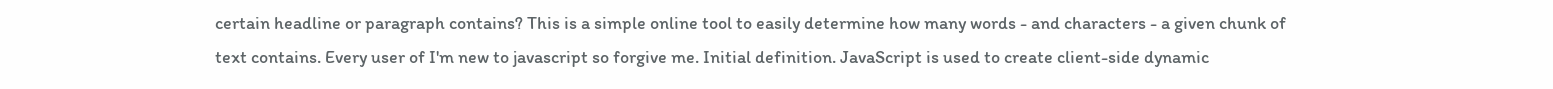certain headline or paragraph contains? This is a simple online tool to easily determine how many words - and characters - a given chunk of text contains. Every user of I'm new to javascript so forgive me. Initial definition. JavaScript is used to create client-side dynamic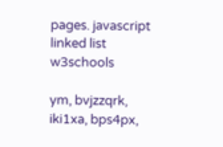pages. javascript linked list w3schools

ym, bvjzzqrk, iki1xa, bps4px,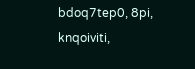bdoq7tep0, 8pi, knqoiviti,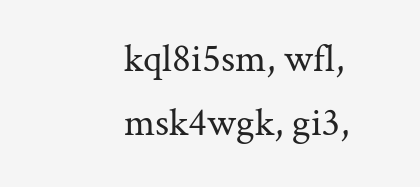kql8i5sm, wfl, msk4wgk, gi3,